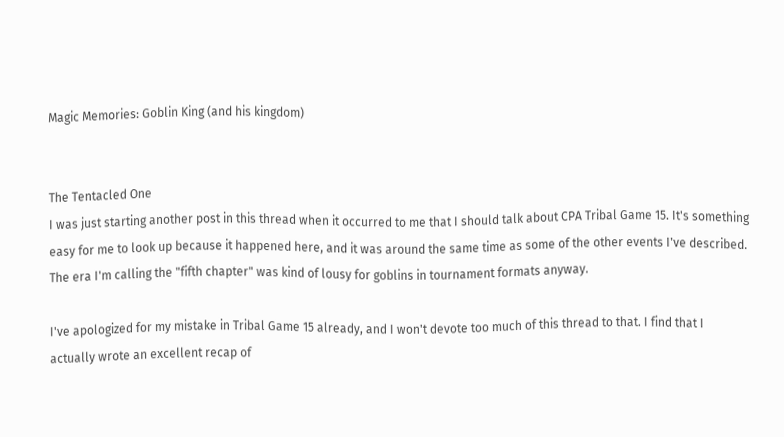Magic Memories: Goblin King (and his kingdom)


The Tentacled One
I was just starting another post in this thread when it occurred to me that I should talk about CPA Tribal Game 15. It's something easy for me to look up because it happened here, and it was around the same time as some of the other events I've described. The era I'm calling the "fifth chapter" was kind of lousy for goblins in tournament formats anyway.

I've apologized for my mistake in Tribal Game 15 already, and I won't devote too much of this thread to that. I find that I actually wrote an excellent recap of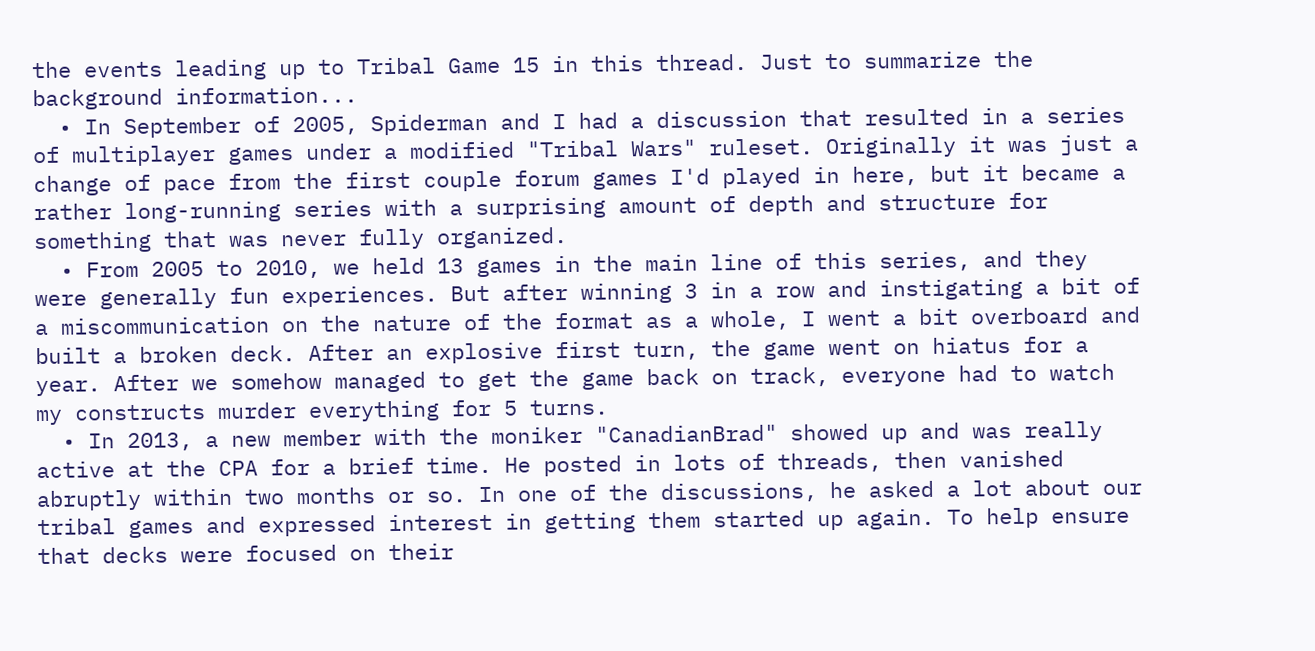the events leading up to Tribal Game 15 in this thread. Just to summarize the background information...
  • In September of 2005, Spiderman and I had a discussion that resulted in a series of multiplayer games under a modified "Tribal Wars" ruleset. Originally it was just a change of pace from the first couple forum games I'd played in here, but it became a rather long-running series with a surprising amount of depth and structure for something that was never fully organized.
  • From 2005 to 2010, we held 13 games in the main line of this series, and they were generally fun experiences. But after winning 3 in a row and instigating a bit of a miscommunication on the nature of the format as a whole, I went a bit overboard and built a broken deck. After an explosive first turn, the game went on hiatus for a year. After we somehow managed to get the game back on track, everyone had to watch my constructs murder everything for 5 turns.
  • In 2013, a new member with the moniker "CanadianBrad" showed up and was really active at the CPA for a brief time. He posted in lots of threads, then vanished abruptly within two months or so. In one of the discussions, he asked a lot about our tribal games and expressed interest in getting them started up again. To help ensure that decks were focused on their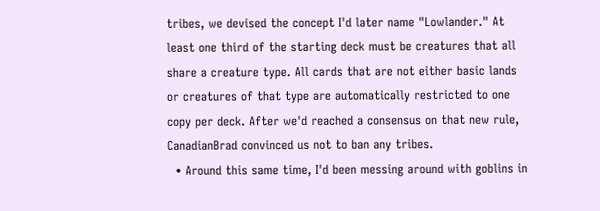tribes, we devised the concept I'd later name "Lowlander." At least one third of the starting deck must be creatures that all share a creature type. All cards that are not either basic lands or creatures of that type are automatically restricted to one copy per deck. After we'd reached a consensus on that new rule, CanadianBrad convinced us not to ban any tribes.
  • Around this same time, I'd been messing around with goblins in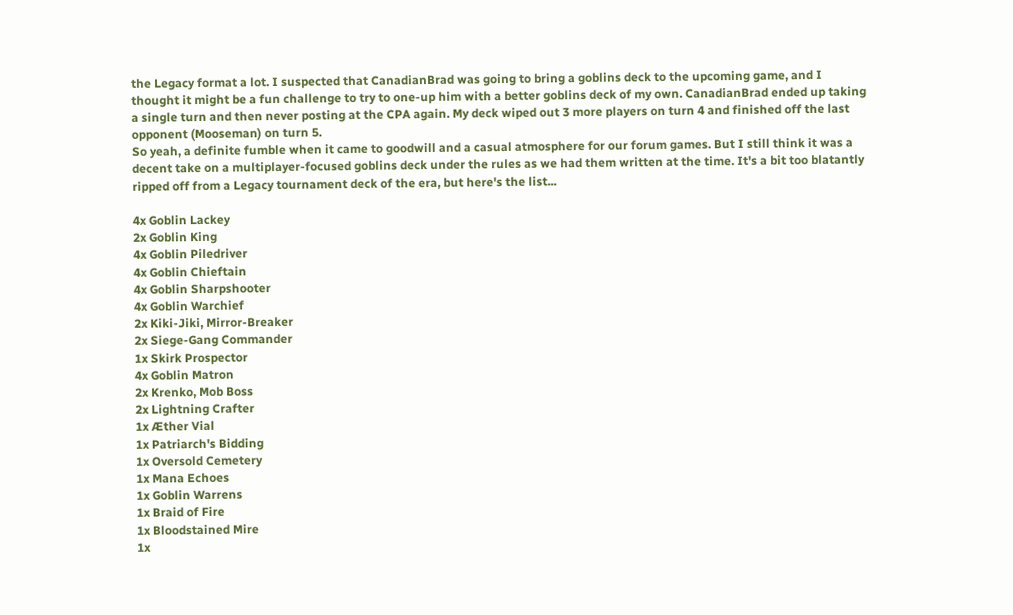the Legacy format a lot. I suspected that CanadianBrad was going to bring a goblins deck to the upcoming game, and I thought it might be a fun challenge to try to one-up him with a better goblins deck of my own. CanadianBrad ended up taking a single turn and then never posting at the CPA again. My deck wiped out 3 more players on turn 4 and finished off the last opponent (Mooseman) on turn 5.
So yeah, a definite fumble when it came to goodwill and a casual atmosphere for our forum games. But I still think it was a decent take on a multiplayer-focused goblins deck under the rules as we had them written at the time. It's a bit too blatantly ripped off from a Legacy tournament deck of the era, but here's the list...

4x Goblin Lackey
2x Goblin King
4x Goblin Piledriver
4x Goblin Chieftain
4x Goblin Sharpshooter
4x Goblin Warchief
2x Kiki-Jiki, Mirror-Breaker
2x Siege-Gang Commander
1x Skirk Prospector
4x Goblin Matron
2x Krenko, Mob Boss
2x Lightning Crafter
1x Æther Vial
1x Patriarch's Bidding
1x Oversold Cemetery
1x Mana Echoes
1x Goblin Warrens
1x Braid of Fire
1x Bloodstained Mire
1x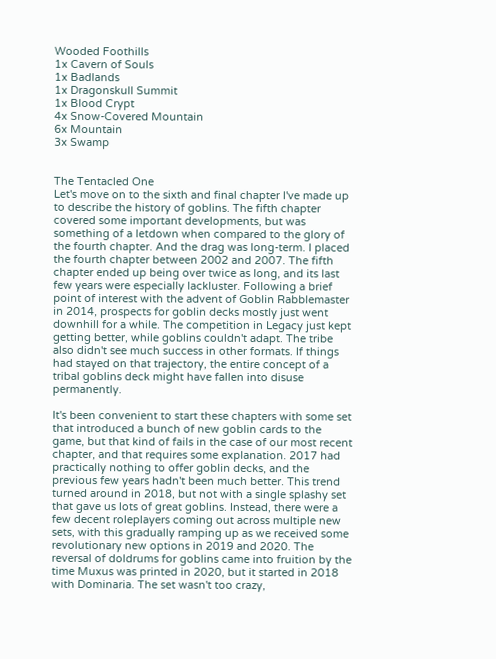Wooded Foothills
1x Cavern of Souls
1x Badlands
1x Dragonskull Summit
1x Blood Crypt
4x Snow-Covered Mountain
6x Mountain
3x Swamp


The Tentacled One
Let's move on to the sixth and final chapter I've made up to describe the history of goblins. The fifth chapter covered some important developments, but was something of a letdown when compared to the glory of the fourth chapter. And the drag was long-term. I placed the fourth chapter between 2002 and 2007. The fifth chapter ended up being over twice as long, and its last few years were especially lackluster. Following a brief point of interest with the advent of Goblin Rabblemaster in 2014, prospects for goblin decks mostly just went downhill for a while. The competition in Legacy just kept getting better, while goblins couldn't adapt. The tribe also didn't see much success in other formats. If things had stayed on that trajectory, the entire concept of a tribal goblins deck might have fallen into disuse permanently.

It's been convenient to start these chapters with some set that introduced a bunch of new goblin cards to the game, but that kind of fails in the case of our most recent chapter, and that requires some explanation. 2017 had practically nothing to offer goblin decks, and the previous few years hadn't been much better. This trend turned around in 2018, but not with a single splashy set that gave us lots of great goblins. Instead, there were a few decent roleplayers coming out across multiple new sets, with this gradually ramping up as we received some revolutionary new options in 2019 and 2020. The reversal of doldrums for goblins came into fruition by the time Muxus was printed in 2020, but it started in 2018 with Dominaria. The set wasn't too crazy,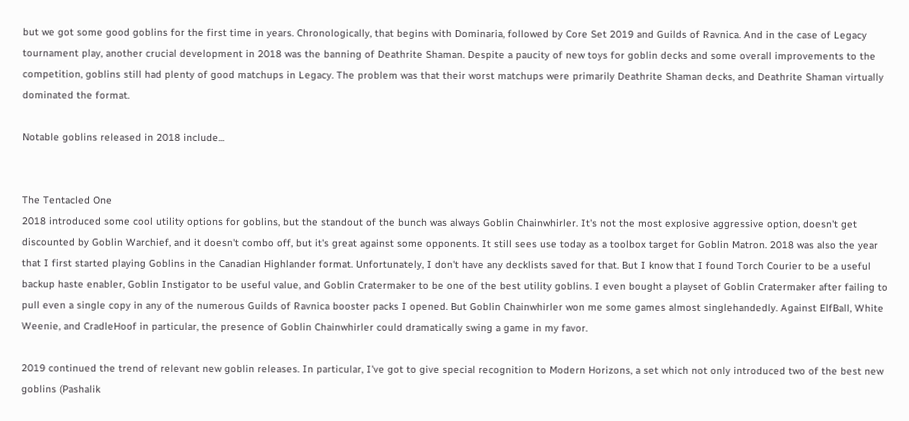but we got some good goblins for the first time in years. Chronologically, that begins with Dominaria, followed by Core Set 2019 and Guilds of Ravnica. And in the case of Legacy tournament play, another crucial development in 2018 was the banning of Deathrite Shaman. Despite a paucity of new toys for goblin decks and some overall improvements to the competition, goblins still had plenty of good matchups in Legacy. The problem was that their worst matchups were primarily Deathrite Shaman decks, and Deathrite Shaman virtually dominated the format.

Notable goblins released in 2018 include...


The Tentacled One
2018 introduced some cool utility options for goblins, but the standout of the bunch was always Goblin Chainwhirler. It's not the most explosive aggressive option, doesn't get discounted by Goblin Warchief, and it doesn't combo off, but it's great against some opponents. It still sees use today as a toolbox target for Goblin Matron. 2018 was also the year that I first started playing Goblins in the Canadian Highlander format. Unfortunately, I don't have any decklists saved for that. But I know that I found Torch Courier to be a useful backup haste enabler, Goblin Instigator to be useful value, and Goblin Cratermaker to be one of the best utility goblins. I even bought a playset of Goblin Cratermaker after failing to pull even a single copy in any of the numerous Guilds of Ravnica booster packs I opened. But Goblin Chainwhirler won me some games almost singlehandedly. Against ElfBall, White Weenie, and CradleHoof in particular, the presence of Goblin Chainwhirler could dramatically swing a game in my favor.

2019 continued the trend of relevant new goblin releases. In particular, I've got to give special recognition to Modern Horizons, a set which not only introduced two of the best new goblins (Pashalik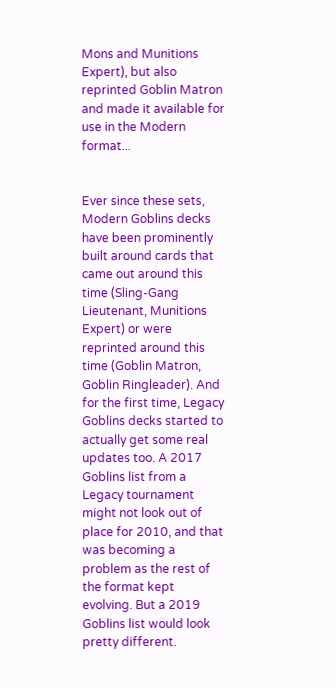Mons and Munitions Expert), but also reprinted Goblin Matron and made it available for use in the Modern format...


Ever since these sets, Modern Goblins decks have been prominently built around cards that came out around this time (Sling-Gang Lieutenant, Munitions Expert) or were reprinted around this time (Goblin Matron, Goblin Ringleader). And for the first time, Legacy Goblins decks started to actually get some real updates too. A 2017 Goblins list from a Legacy tournament might not look out of place for 2010, and that was becoming a problem as the rest of the format kept evolving. But a 2019 Goblins list would look pretty different.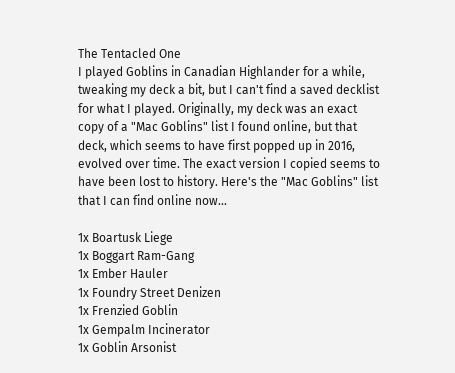The Tentacled One
I played Goblins in Canadian Highlander for a while, tweaking my deck a bit, but I can't find a saved decklist for what I played. Originally, my deck was an exact copy of a "Mac Goblins" list I found online, but that deck, which seems to have first popped up in 2016, evolved over time. The exact version I copied seems to have been lost to history. Here's the "Mac Goblins" list that I can find online now...

1x Boartusk Liege
1x Boggart Ram-Gang
1x Ember Hauler
1x Foundry Street Denizen
1x Frenzied Goblin
1x Gempalm Incinerator
1x Goblin Arsonist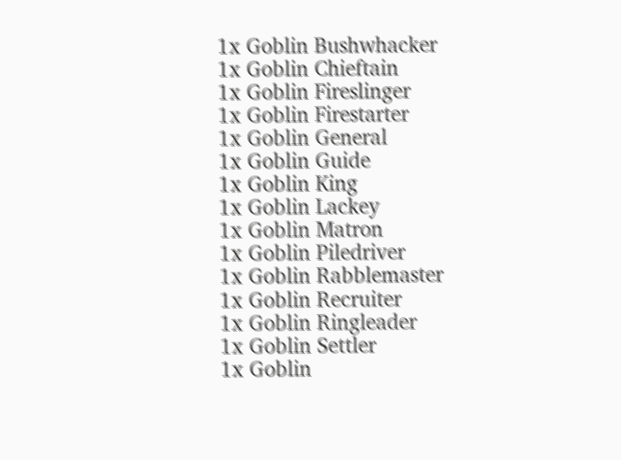1x Goblin Bushwhacker
1x Goblin Chieftain
1x Goblin Fireslinger
1x Goblin Firestarter
1x Goblin General
1x Goblin Guide
1x Goblin King
1x Goblin Lackey
1x Goblin Matron
1x Goblin Piledriver
1x Goblin Rabblemaster
1x Goblin Recruiter
1x Goblin Ringleader
1x Goblin Settler
1x Goblin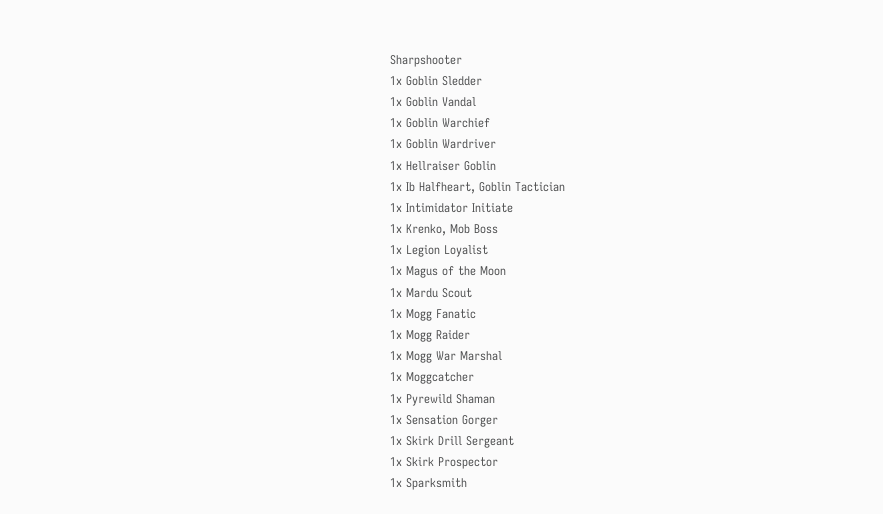Sharpshooter
1x Goblin Sledder
1x Goblin Vandal
1x Goblin Warchief
1x Goblin Wardriver
1x Hellraiser Goblin
1x Ib Halfheart, Goblin Tactician
1x Intimidator Initiate
1x Krenko, Mob Boss
1x Legion Loyalist
1x Magus of the Moon
1x Mardu Scout
1x Mogg Fanatic
1x Mogg Raider
1x Mogg War Marshal
1x Moggcatcher
1x Pyrewild Shaman
1x Sensation Gorger
1x Skirk Drill Sergeant
1x Skirk Prospector
1x Sparksmith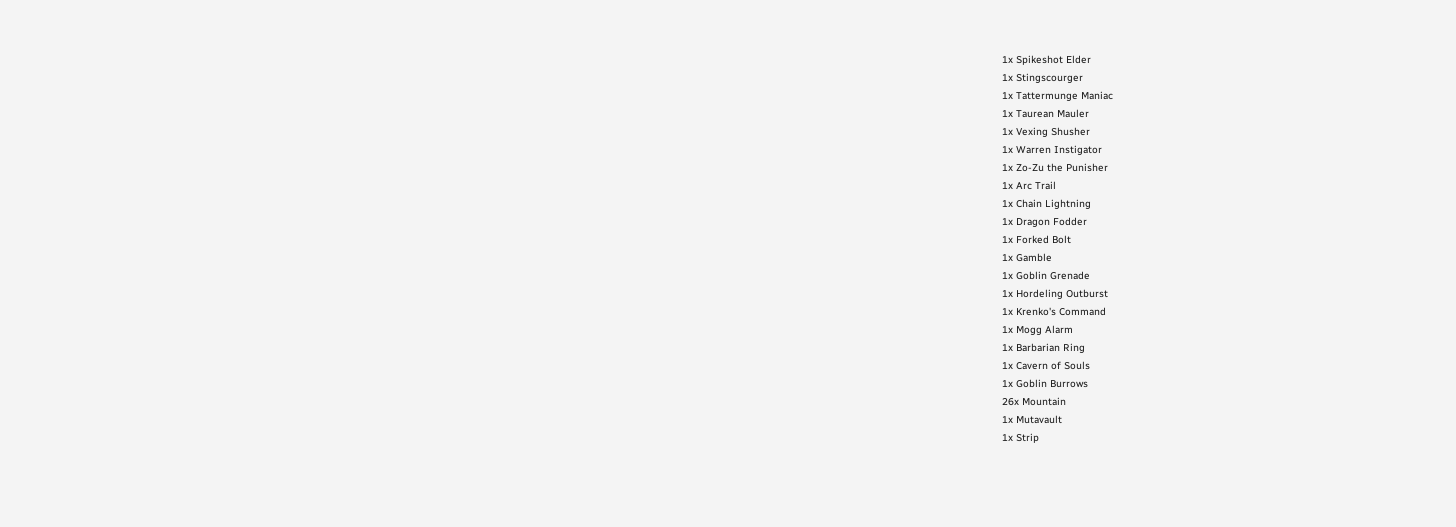1x Spikeshot Elder
1x Stingscourger
1x Tattermunge Maniac
1x Taurean Mauler
1x Vexing Shusher
1x Warren Instigator
1x Zo-Zu the Punisher
1x Arc Trail
1x Chain Lightning
1x Dragon Fodder
1x Forked Bolt
1x Gamble
1x Goblin Grenade
1x Hordeling Outburst
1x Krenko's Command
1x Mogg Alarm
1x Barbarian Ring
1x Cavern of Souls
1x Goblin Burrows
26x Mountain
1x Mutavault
1x Strip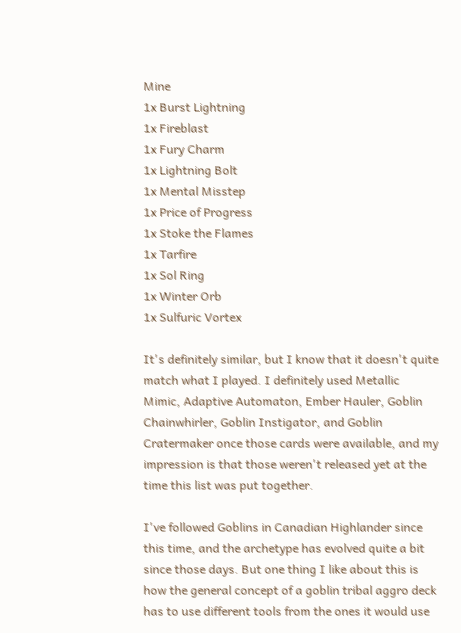Mine
1x Burst Lightning
1x Fireblast
1x Fury Charm
1x Lightning Bolt
1x Mental Misstep
1x Price of Progress
1x Stoke the Flames
1x Tarfire
1x Sol Ring
1x Winter Orb
1x Sulfuric Vortex

It's definitely similar, but I know that it doesn't quite match what I played. I definitely used Metallic Mimic, Adaptive Automaton, Ember Hauler, Goblin Chainwhirler, Goblin Instigator, and Goblin Cratermaker once those cards were available, and my impression is that those weren't released yet at the time this list was put together.

I've followed Goblins in Canadian Highlander since this time, and the archetype has evolved quite a bit since those days. But one thing I like about this is how the general concept of a goblin tribal aggro deck has to use different tools from the ones it would use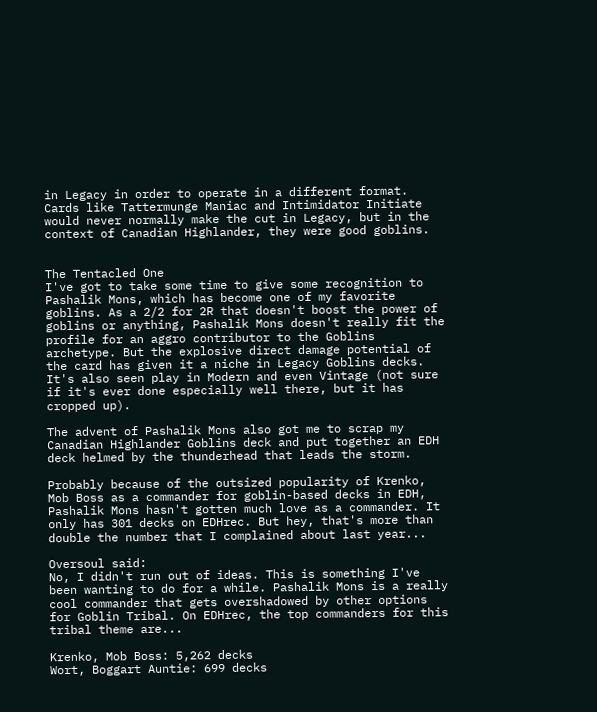in Legacy in order to operate in a different format. Cards like Tattermunge Maniac and Intimidator Initiate would never normally make the cut in Legacy, but in the context of Canadian Highlander, they were good goblins.


The Tentacled One
I've got to take some time to give some recognition to Pashalik Mons, which has become one of my favorite goblins. As a 2/2 for 2R that doesn't boost the power of goblins or anything, Pashalik Mons doesn't really fit the profile for an aggro contributor to the Goblins archetype. But the explosive direct damage potential of the card has given it a niche in Legacy Goblins decks. It's also seen play in Modern and even Vintage (not sure if it's ever done especially well there, but it has cropped up).

The advent of Pashalik Mons also got me to scrap my Canadian Highlander Goblins deck and put together an EDH deck helmed by the thunderhead that leads the storm.

Probably because of the outsized popularity of Krenko, Mob Boss as a commander for goblin-based decks in EDH, Pashalik Mons hasn't gotten much love as a commander. It only has 301 decks on EDHrec. But hey, that's more than double the number that I complained about last year...

Oversoul said:
No, I didn't run out of ideas. This is something I've been wanting to do for a while. Pashalik Mons is a really cool commander that gets overshadowed by other options for Goblin Tribal. On EDHrec, the top commanders for this tribal theme are...

Krenko, Mob Boss: 5,262 decks
Wort, Boggart Auntie: 699 decks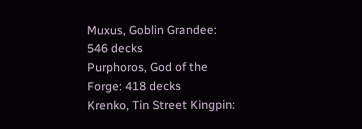Muxus, Goblin Grandee: 546 decks
Purphoros, God of the Forge: 418 decks
Krenko, Tin Street Kingpin: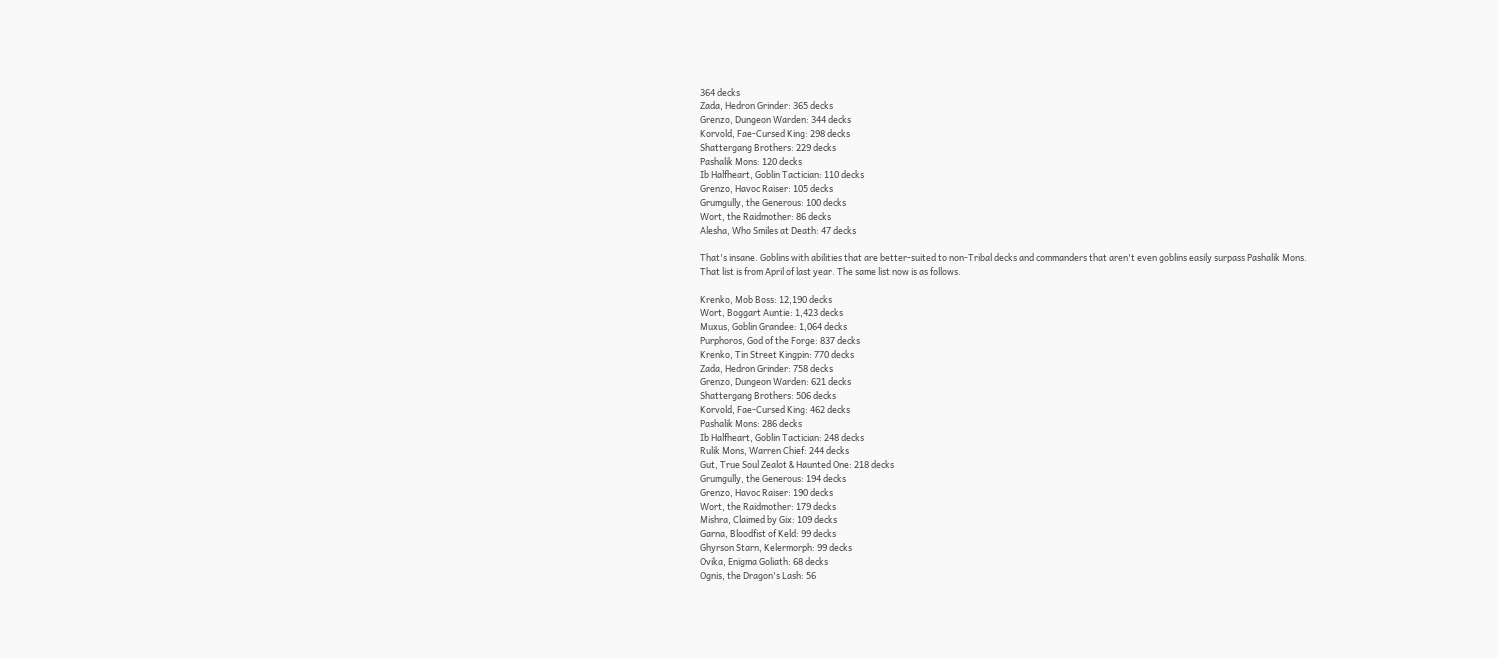364 decks
Zada, Hedron Grinder: 365 decks
Grenzo, Dungeon Warden: 344 decks
Korvold, Fae-Cursed King: 298 decks
Shattergang Brothers: 229 decks
Pashalik Mons: 120 decks
Ib Halfheart, Goblin Tactician: 110 decks
Grenzo, Havoc Raiser: 105 decks
Grumgully, the Generous: 100 decks
Wort, the Raidmother: 86 decks
Alesha, Who Smiles at Death: 47 decks

That's insane. Goblins with abilities that are better-suited to non-Tribal decks and commanders that aren't even goblins easily surpass Pashalik Mons.
That list is from April of last year. The same list now is as follows.

Krenko, Mob Boss: 12,190 decks
Wort, Boggart Auntie: 1,423 decks
Muxus, Goblin Grandee: 1,064 decks
Purphoros, God of the Forge: 837 decks
Krenko, Tin Street Kingpin: 770 decks
Zada, Hedron Grinder: 758 decks
Grenzo, Dungeon Warden: 621 decks
Shattergang Brothers: 506 decks
Korvold, Fae-Cursed King: 462 decks
Pashalik Mons: 286 decks
Ib Halfheart, Goblin Tactician: 248 decks
Rulik Mons, Warren Chief: 244 decks
Gut, True Soul Zealot & Haunted One: 218 decks
Grumgully, the Generous: 194 decks
Grenzo, Havoc Raiser: 190 decks
Wort, the Raidmother: 179 decks
Mishra, Claimed by Gix: 109 decks
Garna, Bloodfist of Keld: 99 decks
Ghyrson Starn, Kelermorph: 99 decks
Ovika, Enigma Goliath: 68 decks
Ognis, the Dragon's Lash: 56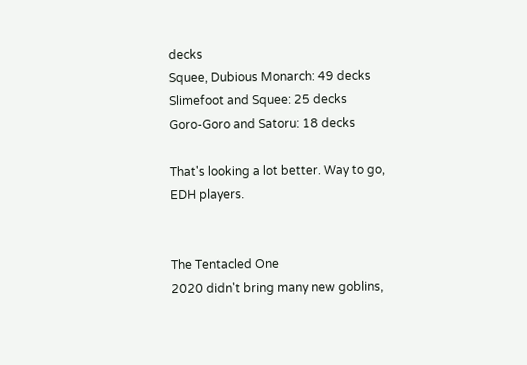decks
Squee, Dubious Monarch: 49 decks
Slimefoot and Squee: 25 decks
Goro-Goro and Satoru: 18 decks

That's looking a lot better. Way to go, EDH players.


The Tentacled One
2020 didn't bring many new goblins,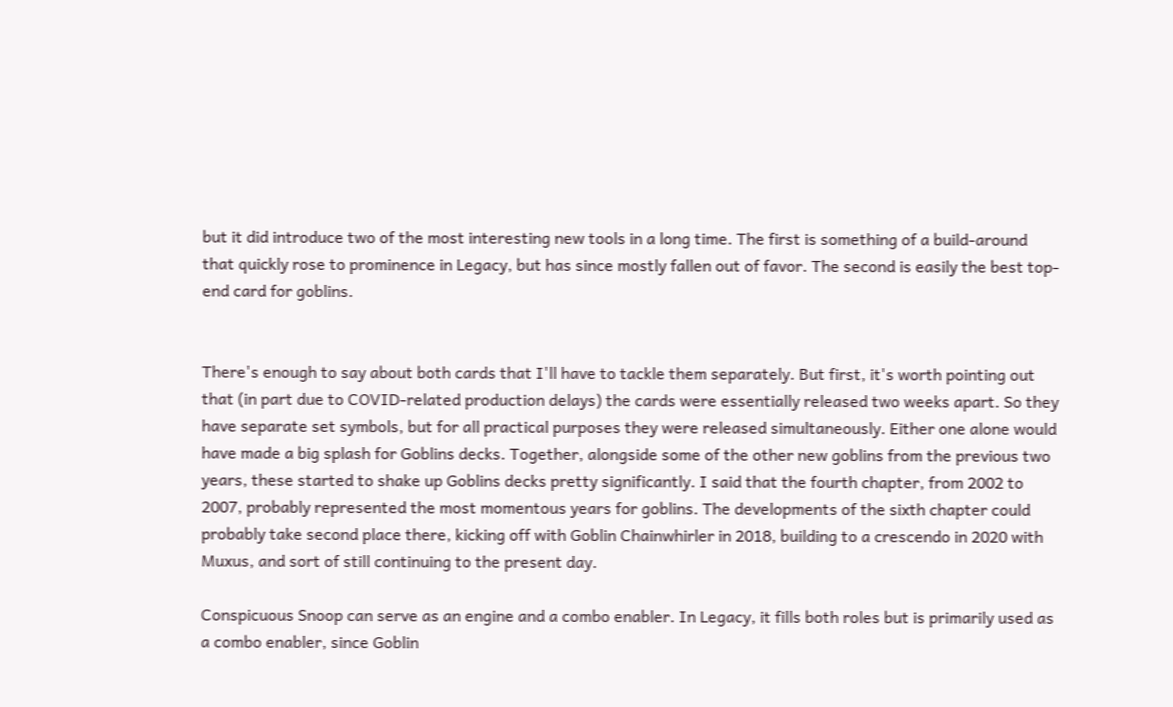but it did introduce two of the most interesting new tools in a long time. The first is something of a build-around that quickly rose to prominence in Legacy, but has since mostly fallen out of favor. The second is easily the best top-end card for goblins.


There's enough to say about both cards that I'll have to tackle them separately. But first, it's worth pointing out that (in part due to COVID-related production delays) the cards were essentially released two weeks apart. So they have separate set symbols, but for all practical purposes they were released simultaneously. Either one alone would have made a big splash for Goblins decks. Together, alongside some of the other new goblins from the previous two years, these started to shake up Goblins decks pretty significantly. I said that the fourth chapter, from 2002 to 2007, probably represented the most momentous years for goblins. The developments of the sixth chapter could probably take second place there, kicking off with Goblin Chainwhirler in 2018, building to a crescendo in 2020 with Muxus, and sort of still continuing to the present day.

Conspicuous Snoop can serve as an engine and a combo enabler. In Legacy, it fills both roles but is primarily used as a combo enabler, since Goblin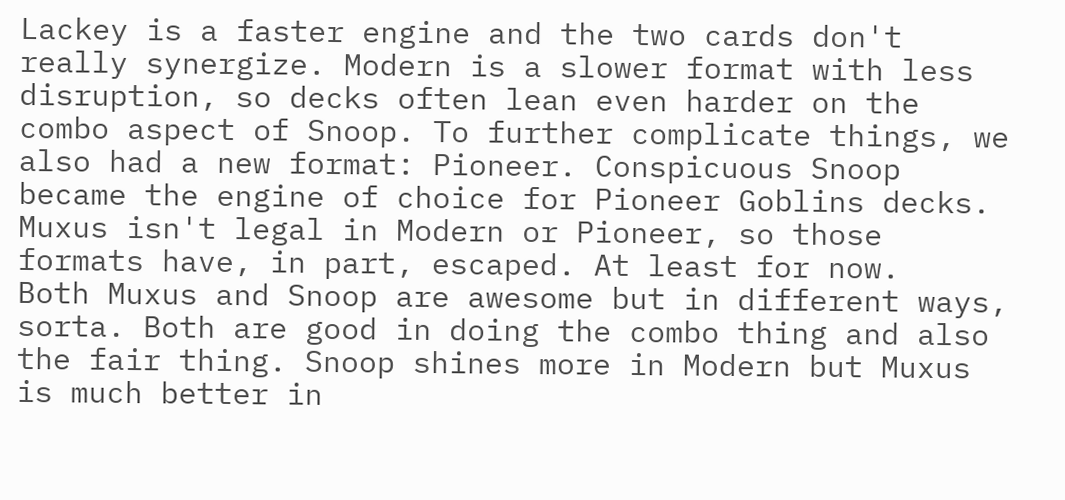Lackey is a faster engine and the two cards don't really synergize. Modern is a slower format with less disruption, so decks often lean even harder on the combo aspect of Snoop. To further complicate things, we also had a new format: Pioneer. Conspicuous Snoop became the engine of choice for Pioneer Goblins decks. Muxus isn't legal in Modern or Pioneer, so those formats have, in part, escaped. At least for now.
Both Muxus and Snoop are awesome but in different ways, sorta. Both are good in doing the combo thing and also the fair thing. Snoop shines more in Modern but Muxus is much better in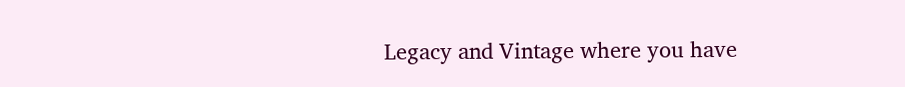Legacy and Vintage where you have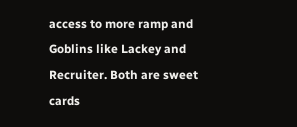access to more ramp and Goblins like Lackey and Recruiter. Both are sweet cards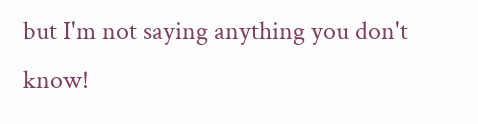but I'm not saying anything you don't know!